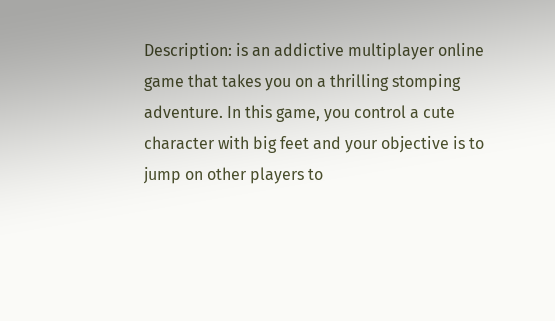Description: is an addictive multiplayer online game that takes you on a thrilling stomping adventure. In this game, you control a cute character with big feet and your objective is to jump on other players to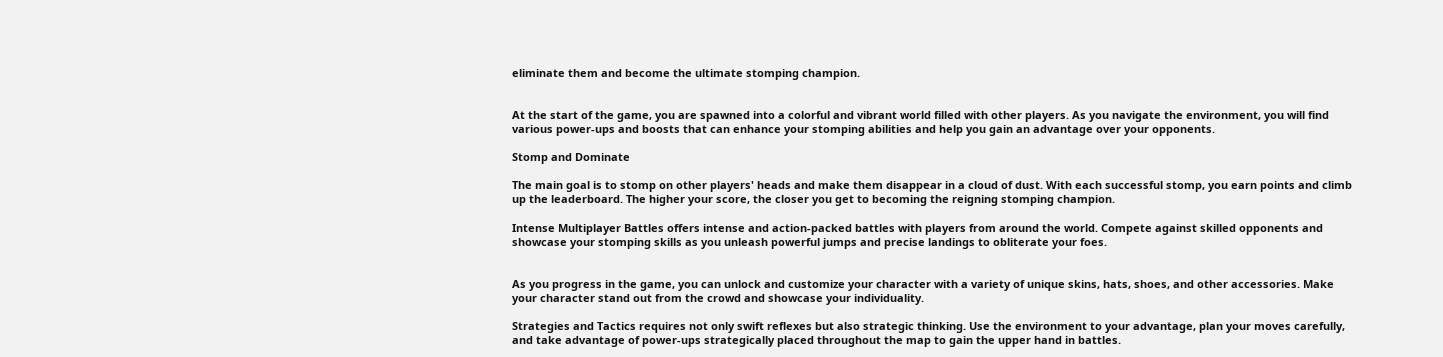eliminate them and become the ultimate stomping champion.


At the start of the game, you are spawned into a colorful and vibrant world filled with other players. As you navigate the environment, you will find various power-ups and boosts that can enhance your stomping abilities and help you gain an advantage over your opponents.

Stomp and Dominate

The main goal is to stomp on other players' heads and make them disappear in a cloud of dust. With each successful stomp, you earn points and climb up the leaderboard. The higher your score, the closer you get to becoming the reigning stomping champion.

Intense Multiplayer Battles offers intense and action-packed battles with players from around the world. Compete against skilled opponents and showcase your stomping skills as you unleash powerful jumps and precise landings to obliterate your foes.


As you progress in the game, you can unlock and customize your character with a variety of unique skins, hats, shoes, and other accessories. Make your character stand out from the crowd and showcase your individuality.

Strategies and Tactics requires not only swift reflexes but also strategic thinking. Use the environment to your advantage, plan your moves carefully, and take advantage of power-ups strategically placed throughout the map to gain the upper hand in battles.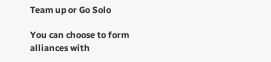Team up or Go Solo

You can choose to form alliances with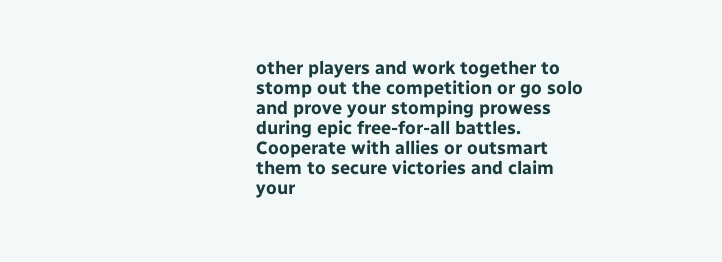other players and work together to stomp out the competition or go solo and prove your stomping prowess during epic free-for-all battles. Cooperate with allies or outsmart them to secure victories and claim your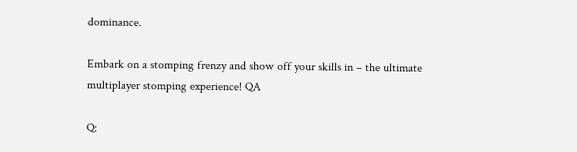dominance.

Embark on a stomping frenzy and show off your skills in – the ultimate multiplayer stomping experience! QA

Q: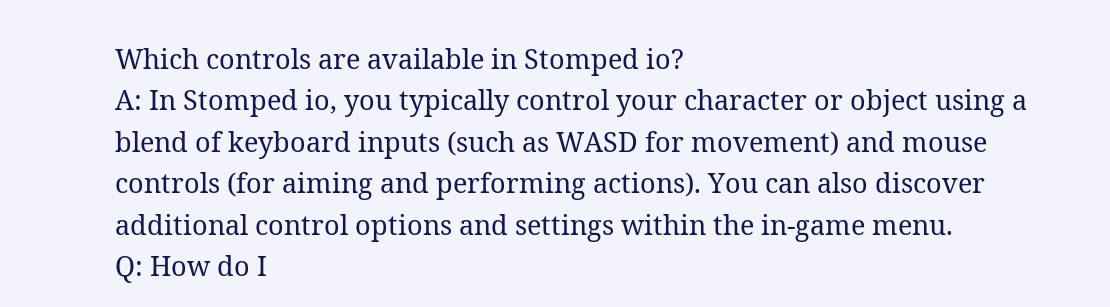Which controls are available in Stomped io?
A: In Stomped io, you typically control your character or object using a blend of keyboard inputs (such as WASD for movement) and mouse controls (for aiming and performing actions). You can also discover additional control options and settings within the in-game menu.
Q: How do I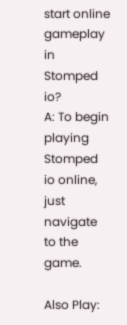start online gameplay in Stomped io?
A: To begin playing Stomped io online, just navigate to the game.

Also Play: